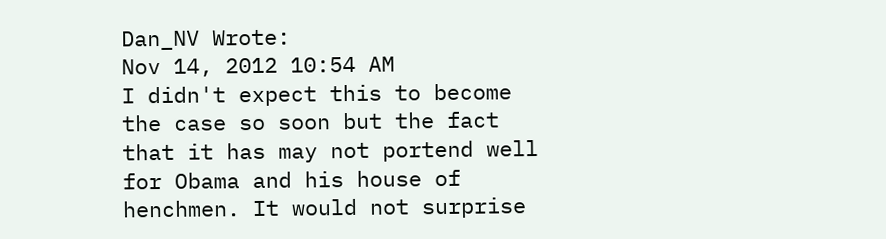Dan_NV Wrote:
Nov 14, 2012 10:54 AM
I didn't expect this to become the case so soon but the fact that it has may not portend well for Obama and his house of henchmen. It would not surprise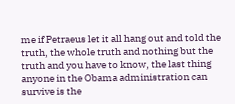me if Petraeus let it all hang out and told the truth, the whole truth and nothing but the truth and you have to know, the last thing anyone in the Obama administration can survive is the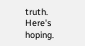truth. Here's hoping.